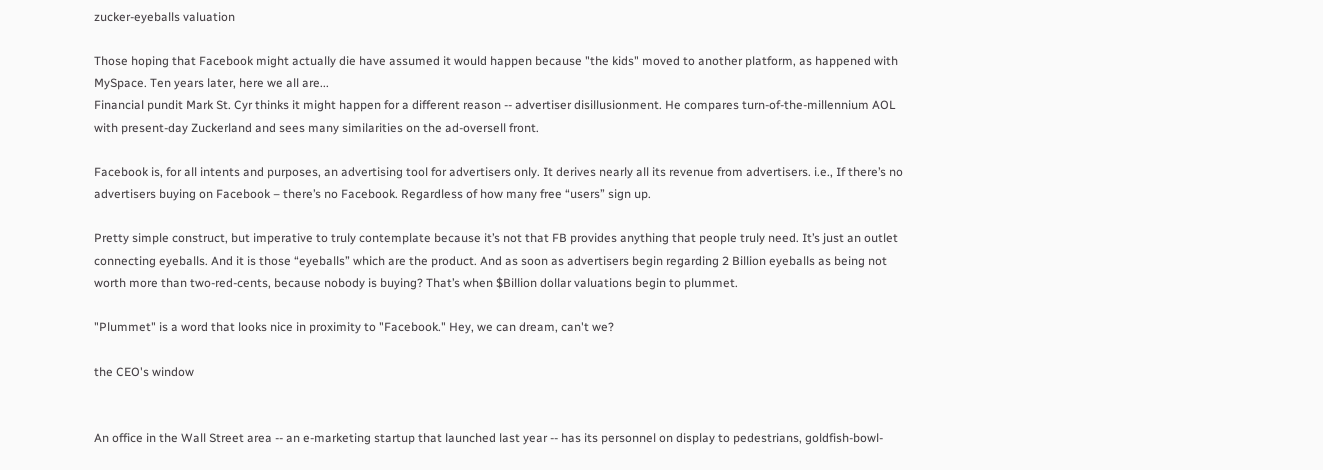zucker-eyeballs valuation

Those hoping that Facebook might actually die have assumed it would happen because "the kids" moved to another platform, as happened with MySpace. Ten years later, here we all are...
Financial pundit Mark St. Cyr thinks it might happen for a different reason -- advertiser disillusionment. He compares turn-of-the-millennium AOL with present-day Zuckerland and sees many similarities on the ad-oversell front.

Facebook is, for all intents and purposes, an advertising tool for advertisers only. It derives nearly all its revenue from advertisers. i.e., If there’s no advertisers buying on Facebook – there’s no Facebook. Regardless of how many free “users” sign up.

Pretty simple construct, but imperative to truly contemplate because it’s not that FB provides anything that people truly need. It’s just an outlet connecting eyeballs. And it is those “eyeballs” which are the product. And as soon as advertisers begin regarding 2 Billion eyeballs as being not worth more than two-red-cents, because nobody is buying? That’s when $Billion dollar valuations begin to plummet.

"Plummet" is a word that looks nice in proximity to "Facebook." Hey, we can dream, can't we?

the CEO's window


An office in the Wall Street area -- an e-marketing startup that launched last year -- has its personnel on display to pedestrians, goldfish-bowl-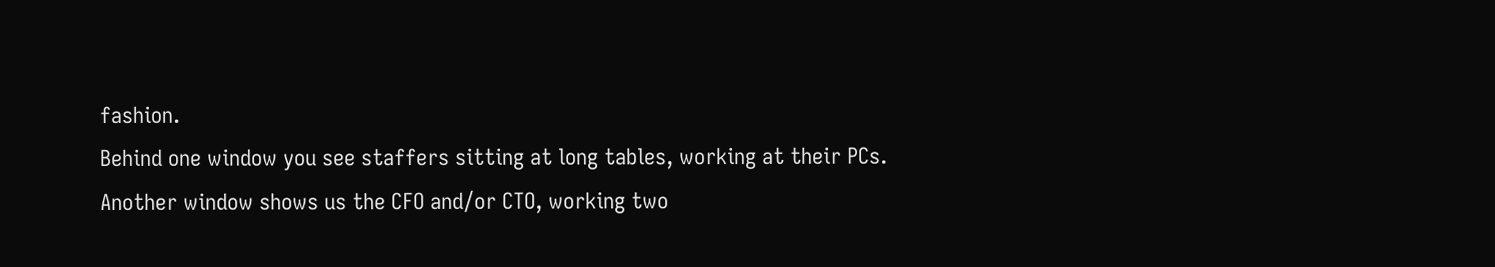fashion.
Behind one window you see staffers sitting at long tables, working at their PCs. Another window shows us the CFO and/or CTO, working two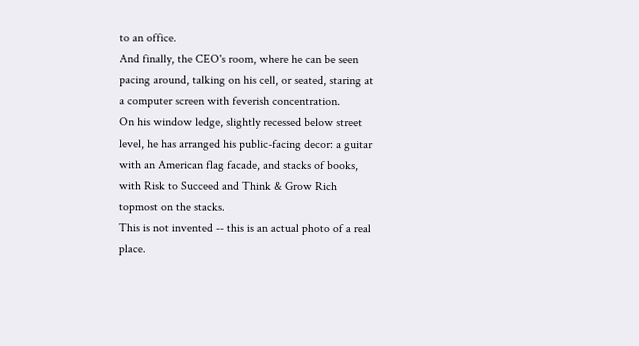to an office.
And finally, the CEO's room, where he can be seen pacing around, talking on his cell, or seated, staring at a computer screen with feverish concentration.
On his window ledge, slightly recessed below street level, he has arranged his public-facing decor: a guitar with an American flag facade, and stacks of books, with Risk to Succeed and Think & Grow Rich topmost on the stacks.
This is not invented -- this is an actual photo of a real place.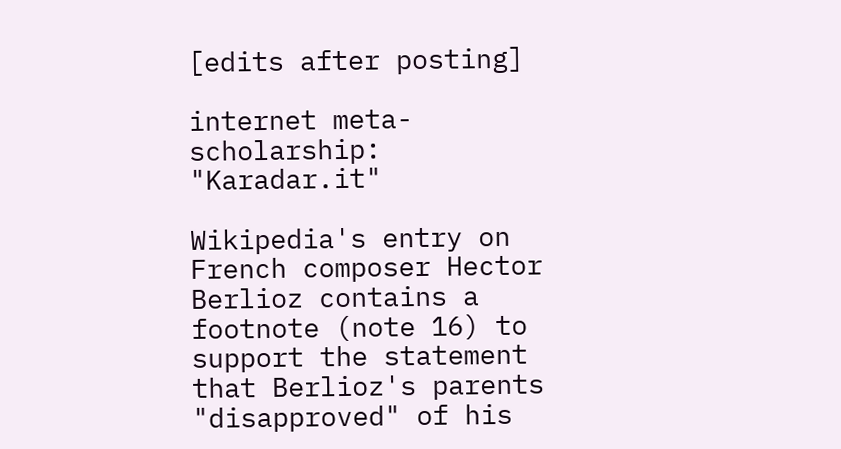[edits after posting]

internet meta-scholarship: "Karadar.it"

Wikipedia's entry on French composer Hector Berlioz contains a footnote (note 16) to support the statement that Berlioz's parents "disapproved" of his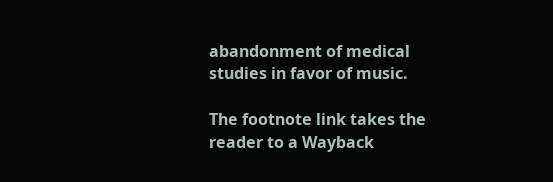abandonment of medical studies in favor of music.

The footnote link takes the reader to a Wayback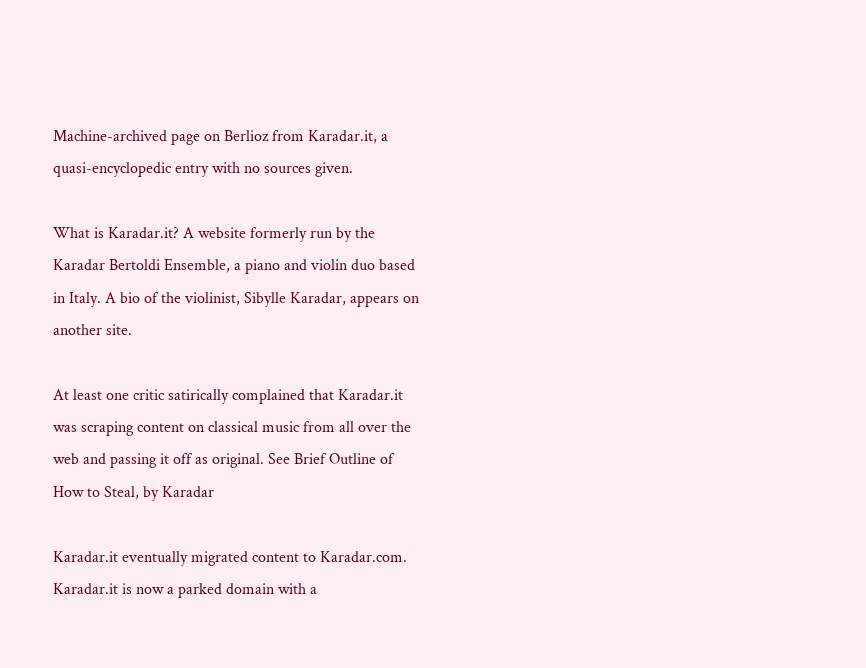Machine-archived page on Berlioz from Karadar.it, a quasi-encyclopedic entry with no sources given.

What is Karadar.it? A website formerly run by the Karadar Bertoldi Ensemble, a piano and violin duo based in Italy. A bio of the violinist, Sibylle Karadar, appears on another site.

At least one critic satirically complained that Karadar.it was scraping content on classical music from all over the web and passing it off as original. See Brief Outline of How to Steal, by Karadar

Karadar.it eventually migrated content to Karadar.com. Karadar.it is now a parked domain with a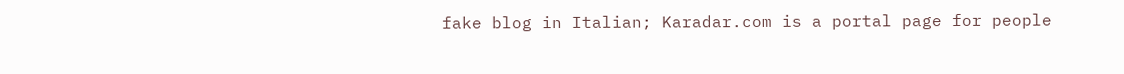fake blog in Italian; Karadar.com is a portal page for people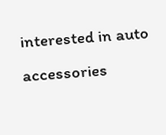interested in auto accessories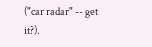("car radar" -- get it?).